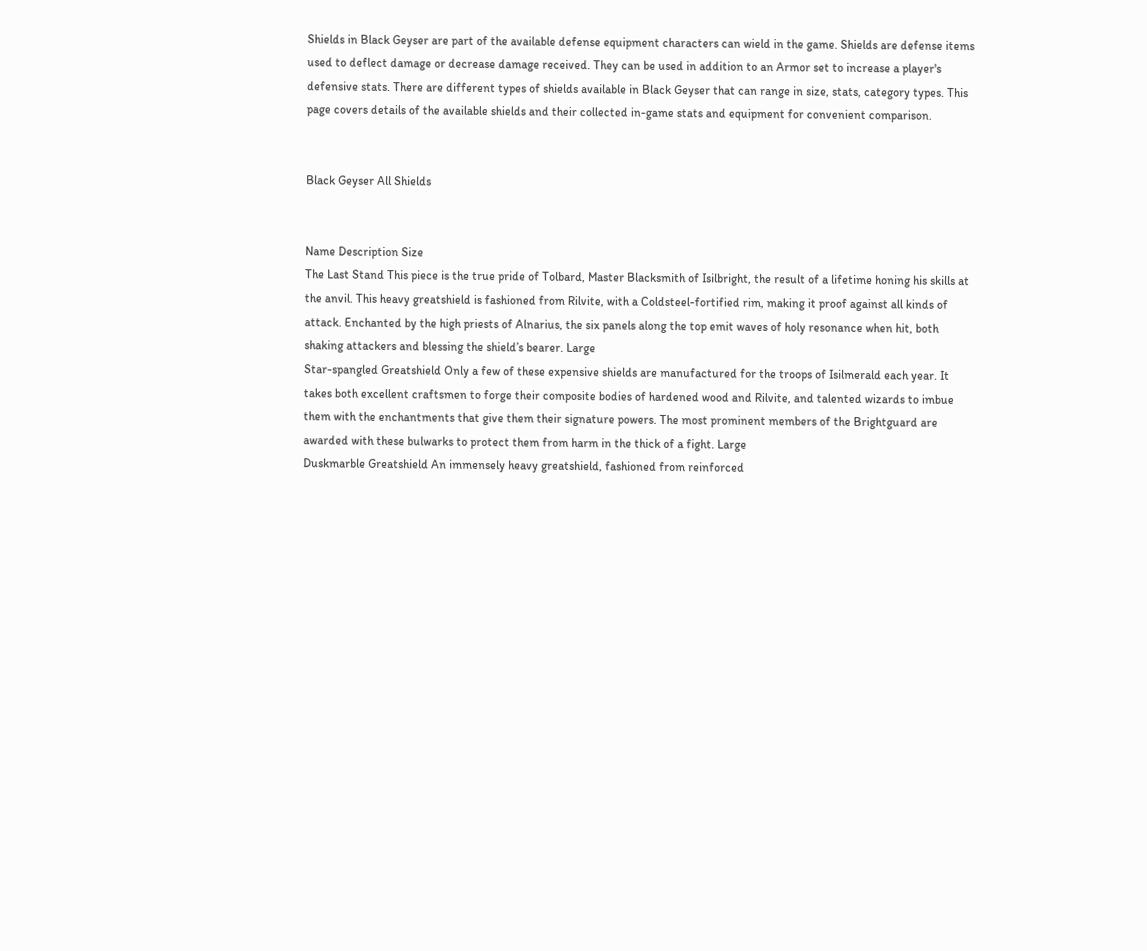Shields in Black Geyser are part of the available defense equipment characters can wield in the game. Shields are defense items used to deflect damage or decrease damage received. They can be used in addition to an Armor set to increase a player's defensive stats. There are different types of shields available in Black Geyser that can range in size, stats, category types. This page covers details of the available shields and their collected in-game stats and equipment for convenient comparison.


Black Geyser All Shields


Name Description Size
The Last Stand This piece is the true pride of Tolbard, Master Blacksmith of Isilbright, the result of a lifetime honing his skills at the anvil. This heavy greatshield is fashioned from Rilvite, with a Coldsteel-fortified rim, making it proof against all kinds of attack. Enchanted by the high priests of Alnarius, the six panels along the top emit waves of holy resonance when hit, both shaking attackers and blessing the shield’s bearer. Large
Star-spangled Greatshield Only a few of these expensive shields are manufactured for the troops of Isilmerald each year. It takes both excellent craftsmen to forge their composite bodies of hardened wood and Rilvite, and talented wizards to imbue them with the enchantments that give them their signature powers. The most prominent members of the Brightguard are awarded with these bulwarks to protect them from harm in the thick of a fight. Large
Duskmarble Greatshield An immensely heavy greatshield, fashioned from reinforced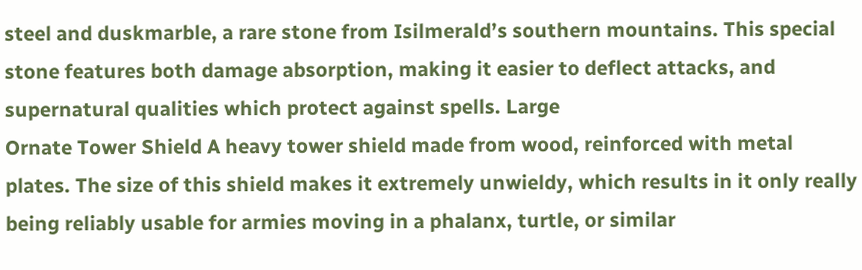steel and duskmarble, a rare stone from Isilmerald’s southern mountains. This special stone features both damage absorption, making it easier to deflect attacks, and supernatural qualities which protect against spells. Large
Ornate Tower Shield A heavy tower shield made from wood, reinforced with metal plates. The size of this shield makes it extremely unwieldy, which results in it only really being reliably usable for armies moving in a phalanx, turtle, or similar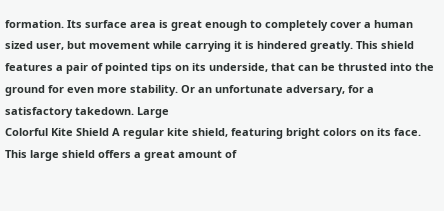formation. Its surface area is great enough to completely cover a human sized user, but movement while carrying it is hindered greatly. This shield features a pair of pointed tips on its underside, that can be thrusted into the ground for even more stability. Or an unfortunate adversary, for a satisfactory takedown. Large
Colorful Kite Shield A regular kite shield, featuring bright colors on its face. This large shield offers a great amount of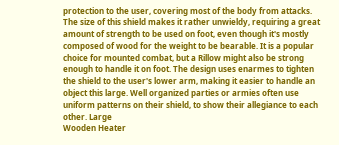protection to the user, covering most of the body from attacks. The size of this shield makes it rather unwieldy, requiring a great amount of strength to be used on foot, even though it's mostly composed of wood for the weight to be bearable. It is a popular choice for mounted combat, but a Rillow might also be strong enough to handle it on foot. The design uses enarmes to tighten the shield to the user's lower arm, making it easier to handle an object this large. Well organized parties or armies often use uniform patterns on their shield, to show their allegiance to each other. Large
Wooden Heater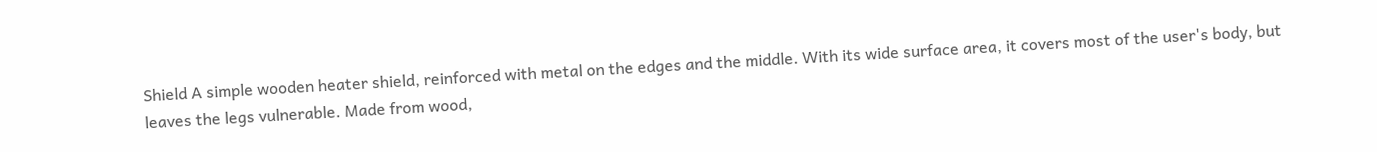Shield A simple wooden heater shield, reinforced with metal on the edges and the middle. With its wide surface area, it covers most of the user's body, but leaves the legs vulnerable. Made from wood,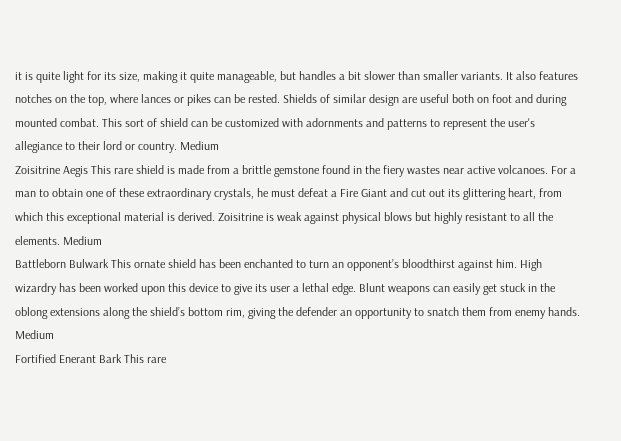it is quite light for its size, making it quite manageable, but handles a bit slower than smaller variants. It also features notches on the top, where lances or pikes can be rested. Shields of similar design are useful both on foot and during mounted combat. This sort of shield can be customized with adornments and patterns to represent the user's allegiance to their lord or country. Medium
Zoisitrine Aegis This rare shield is made from a brittle gemstone found in the fiery wastes near active volcanoes. For a man to obtain one of these extraordinary crystals, he must defeat a Fire Giant and cut out its glittering heart, from which this exceptional material is derived. Zoisitrine is weak against physical blows but highly resistant to all the elements. Medium
Battleborn Bulwark This ornate shield has been enchanted to turn an opponent’s bloodthirst against him. High wizardry has been worked upon this device to give its user a lethal edge. Blunt weapons can easily get stuck in the oblong extensions along the shield’s bottom rim, giving the defender an opportunity to snatch them from enemy hands. Medium
Fortified Enerant Bark This rare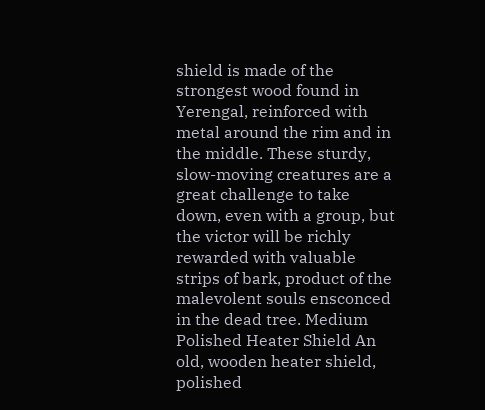shield is made of the strongest wood found in Yerengal, reinforced with metal around the rim and in the middle. These sturdy, slow-moving creatures are a great challenge to take down, even with a group, but the victor will be richly rewarded with valuable strips of bark, product of the malevolent souls ensconced in the dead tree. Medium
Polished Heater Shield An old, wooden heater shield, polished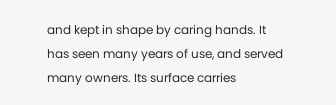and kept in shape by caring hands. It has seen many years of use, and served many owners. Its surface carries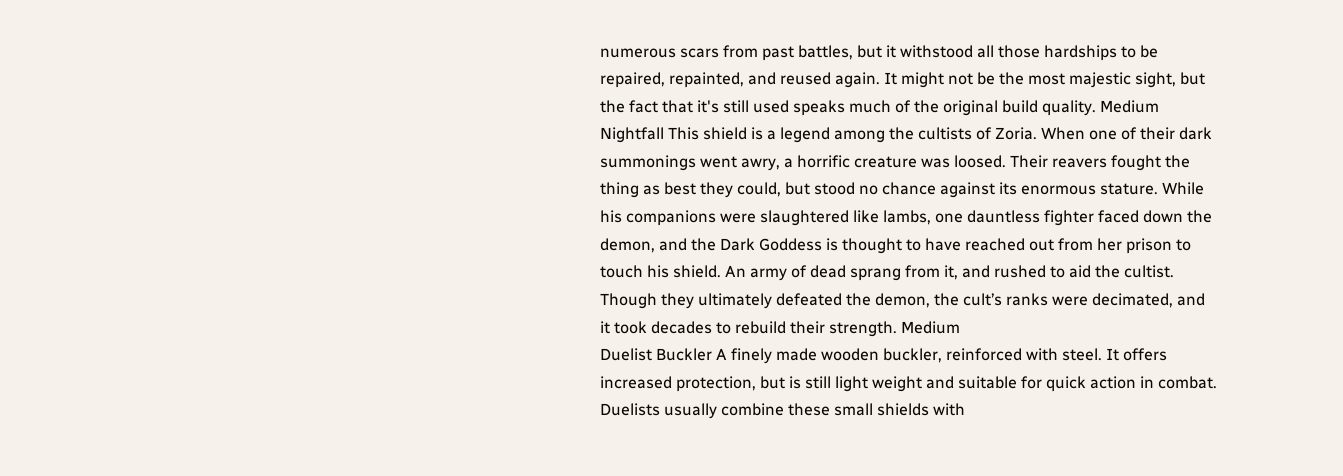numerous scars from past battles, but it withstood all those hardships to be repaired, repainted, and reused again. It might not be the most majestic sight, but the fact that it's still used speaks much of the original build quality. Medium
Nightfall This shield is a legend among the cultists of Zoria. When one of their dark summonings went awry, a horrific creature was loosed. Their reavers fought the thing as best they could, but stood no chance against its enormous stature. While his companions were slaughtered like lambs, one dauntless fighter faced down the demon, and the Dark Goddess is thought to have reached out from her prison to touch his shield. An army of dead sprang from it, and rushed to aid the cultist. Though they ultimately defeated the demon, the cult’s ranks were decimated, and it took decades to rebuild their strength. Medium
Duelist Buckler A finely made wooden buckler, reinforced with steel. It offers increased protection, but is still light weight and suitable for quick action in combat. Duelists usually combine these small shields with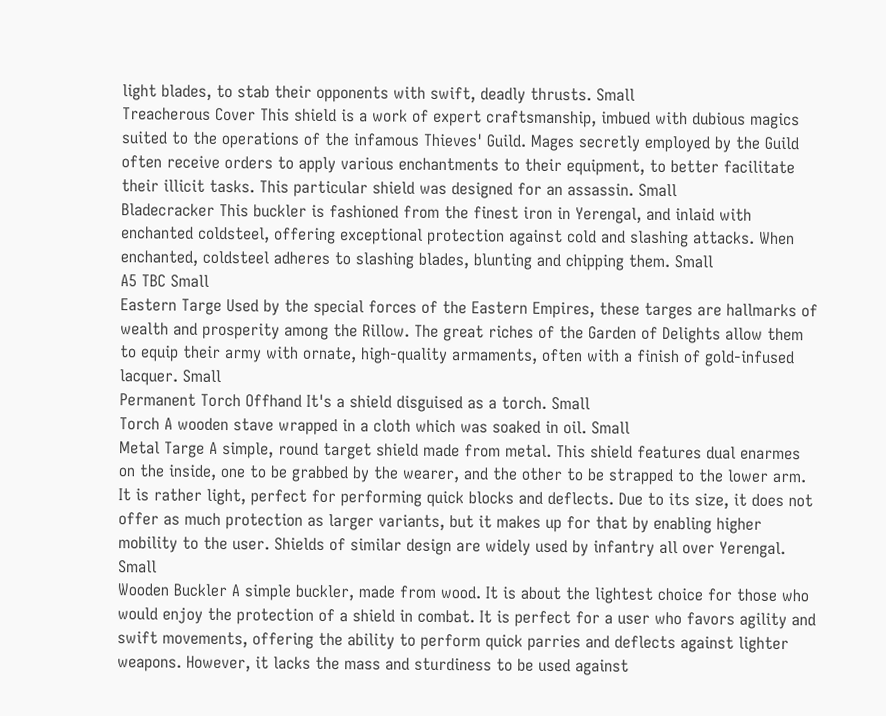light blades, to stab their opponents with swift, deadly thrusts. Small
Treacherous Cover This shield is a work of expert craftsmanship, imbued with dubious magics suited to the operations of the infamous Thieves' Guild. Mages secretly employed by the Guild often receive orders to apply various enchantments to their equipment, to better facilitate their illicit tasks. This particular shield was designed for an assassin. Small
Bladecracker This buckler is fashioned from the finest iron in Yerengal, and inlaid with enchanted coldsteel, offering exceptional protection against cold and slashing attacks. When enchanted, coldsteel adheres to slashing blades, blunting and chipping them. Small
A5 TBC Small
Eastern Targe Used by the special forces of the Eastern Empires, these targes are hallmarks of wealth and prosperity among the Rillow. The great riches of the Garden of Delights allow them to equip their army with ornate, high-quality armaments, often with a finish of gold-infused lacquer. Small
Permanent Torch Offhand It's a shield disguised as a torch. Small
Torch A wooden stave wrapped in a cloth which was soaked in oil. Small
Metal Targe A simple, round target shield made from metal. This shield features dual enarmes on the inside, one to be grabbed by the wearer, and the other to be strapped to the lower arm. It is rather light, perfect for performing quick blocks and deflects. Due to its size, it does not offer as much protection as larger variants, but it makes up for that by enabling higher mobility to the user. Shields of similar design are widely used by infantry all over Yerengal. Small
Wooden Buckler A simple buckler, made from wood. It is about the lightest choice for those who would enjoy the protection of a shield in combat. It is perfect for a user who favors agility and swift movements, offering the ability to perform quick parries and deflects against lighter weapons. However, it lacks the mass and sturdiness to be used against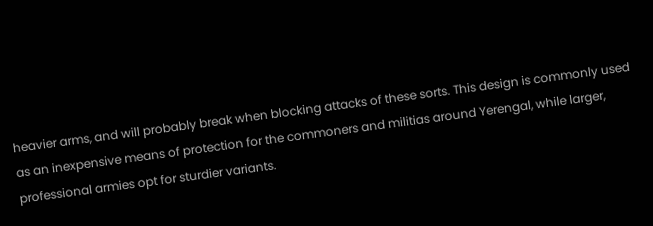heavier arms, and will probably break when blocking attacks of these sorts. This design is commonly used as an inexpensive means of protection for the commoners and militias around Yerengal, while larger, professional armies opt for sturdier variants.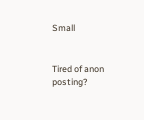Small


Tired of anon posting?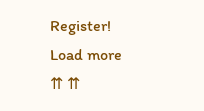Register!
Load more
⇈ ⇈